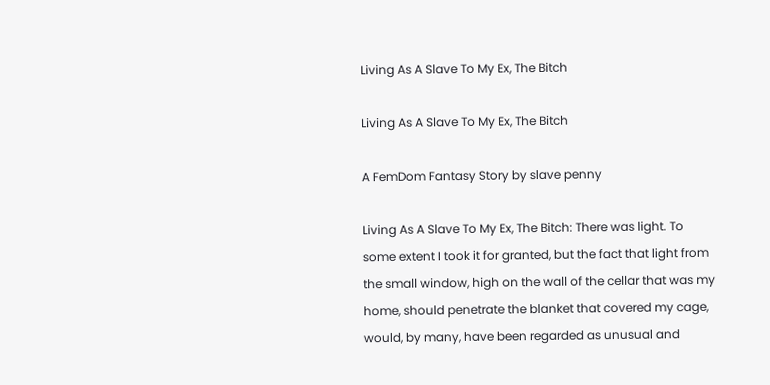Living As A Slave To My Ex, The Bitch

Living As A Slave To My Ex, The Bitch

A FemDom Fantasy Story by slave penny

Living As A Slave To My Ex, The Bitch: There was light. To some extent I took it for granted, but the fact that light from the small window, high on the wall of the cellar that was my home, should penetrate the blanket that covered my cage, would, by many, have been regarded as unusual and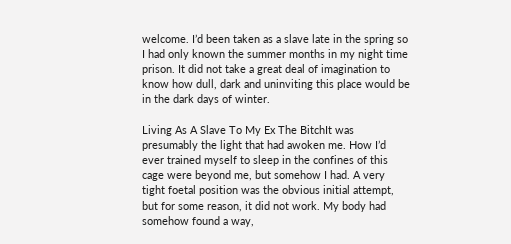welcome. I’d been taken as a slave late in the spring so I had only known the summer months in my night time prison. It did not take a great deal of imagination to know how dull, dark and uninviting this place would be in the dark days of winter.

Living As A Slave To My Ex The BitchIt was presumably the light that had awoken me. How I’d ever trained myself to sleep in the confines of this cage were beyond me, but somehow I had. A very tight foetal position was the obvious initial attempt, but for some reason, it did not work. My body had somehow found a way,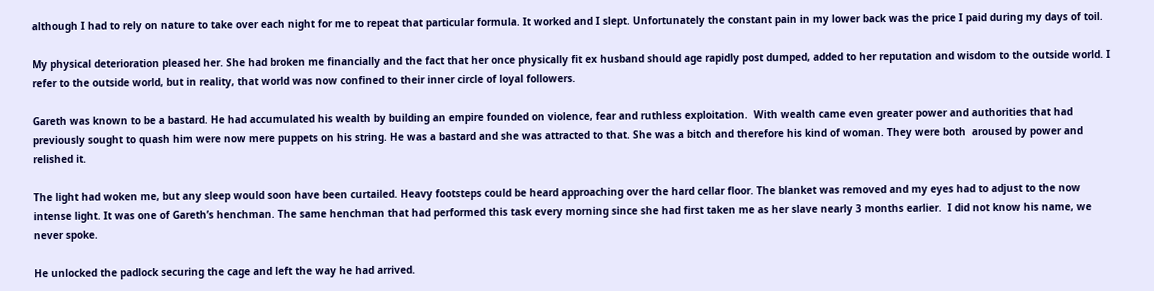although I had to rely on nature to take over each night for me to repeat that particular formula. It worked and I slept. Unfortunately the constant pain in my lower back was the price I paid during my days of toil.

My physical deterioration pleased her. She had broken me financially and the fact that her once physically fit ex husband should age rapidly post dumped, added to her reputation and wisdom to the outside world. I refer to the outside world, but in reality, that world was now confined to their inner circle of loyal followers.

Gareth was known to be a bastard. He had accumulated his wealth by building an empire founded on violence, fear and ruthless exploitation.  With wealth came even greater power and authorities that had previously sought to quash him were now mere puppets on his string. He was a bastard and she was attracted to that. She was a bitch and therefore his kind of woman. They were both  aroused by power and relished it.

The light had woken me, but any sleep would soon have been curtailed. Heavy footsteps could be heard approaching over the hard cellar floor. The blanket was removed and my eyes had to adjust to the now intense light. It was one of Gareth’s henchman. The same henchman that had performed this task every morning since she had first taken me as her slave nearly 3 months earlier.  I did not know his name, we never spoke.

He unlocked the padlock securing the cage and left the way he had arrived.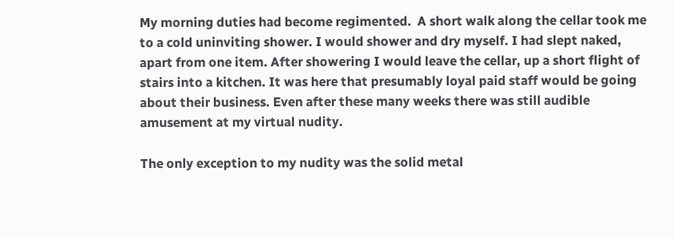My morning duties had become regimented.  A short walk along the cellar took me to a cold uninviting shower. I would shower and dry myself. I had slept naked, apart from one item. After showering I would leave the cellar, up a short flight of stairs into a kitchen. It was here that presumably loyal paid staff would be going about their business. Even after these many weeks there was still audible amusement at my virtual nudity.

The only exception to my nudity was the solid metal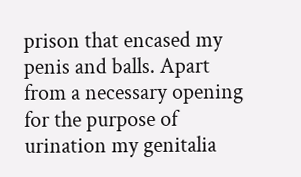prison that encased my penis and balls. Apart from a necessary opening for the purpose of urination my genitalia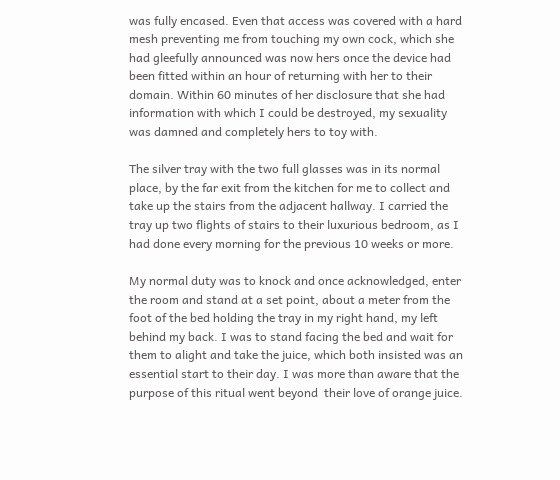was fully encased. Even that access was covered with a hard mesh preventing me from touching my own cock, which she had gleefully announced was now hers once the device had been fitted within an hour of returning with her to their domain. Within 60 minutes of her disclosure that she had information with which I could be destroyed, my sexuality was damned and completely hers to toy with.

The silver tray with the two full glasses was in its normal place, by the far exit from the kitchen for me to collect and take up the stairs from the adjacent hallway. I carried the tray up two flights of stairs to their luxurious bedroom, as I had done every morning for the previous 10 weeks or more.

My normal duty was to knock and once acknowledged, enter the room and stand at a set point, about a meter from the foot of the bed holding the tray in my right hand, my left behind my back. I was to stand facing the bed and wait for them to alight and take the juice, which both insisted was an essential start to their day. I was more than aware that the purpose of this ritual went beyond  their love of orange juice.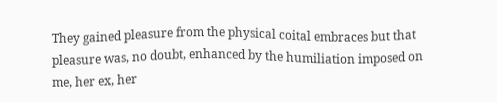They gained pleasure from the physical coital embraces but that pleasure was, no doubt, enhanced by the humiliation imposed on me, her ex, her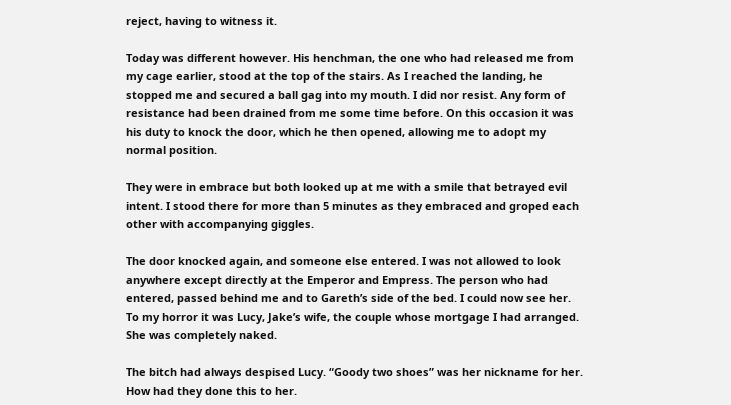reject, having to witness it.

Today was different however. His henchman, the one who had released me from my cage earlier, stood at the top of the stairs. As I reached the landing, he stopped me and secured a ball gag into my mouth. I did nor resist. Any form of resistance had been drained from me some time before. On this occasion it was his duty to knock the door, which he then opened, allowing me to adopt my normal position.

They were in embrace but both looked up at me with a smile that betrayed evil intent. I stood there for more than 5 minutes as they embraced and groped each other with accompanying giggles.

The door knocked again, and someone else entered. I was not allowed to look anywhere except directly at the Emperor and Empress. The person who had entered, passed behind me and to Gareth’s side of the bed. I could now see her. To my horror it was Lucy, Jake’s wife, the couple whose mortgage I had arranged. She was completely naked.

The bitch had always despised Lucy. “Goody two shoes” was her nickname for her. How had they done this to her.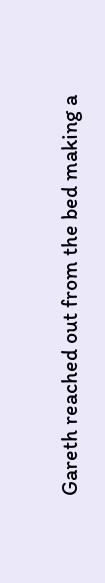Gareth reached out from the bed making a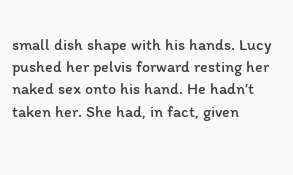small dish shape with his hands. Lucy pushed her pelvis forward resting her naked sex onto his hand. He hadn’t taken her. She had, in fact, given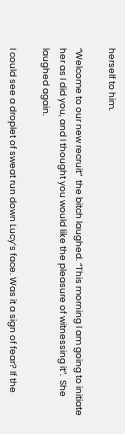herself to him.

“Welcome to our new recruit”  the bitch laughed. “This morning I am going to initiate her as I did you, and I thought you would like the pleasure of witnessing it”.  She laughed again.

I could see a droplet of sweat run down Lucy’s face. Was it a sign of fear? If the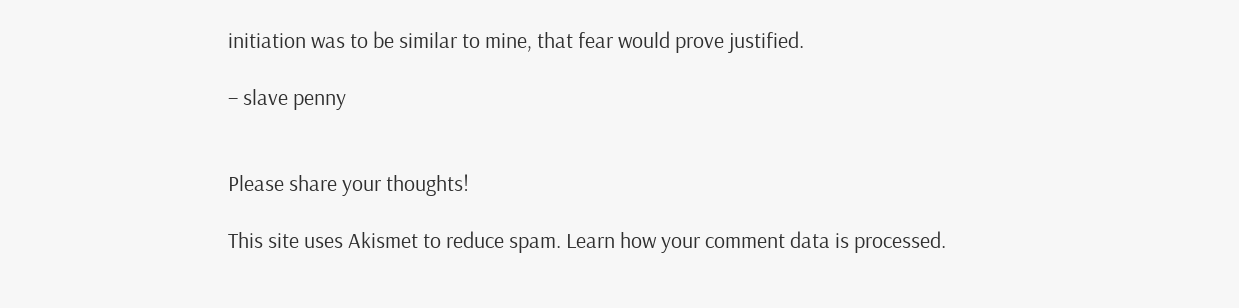initiation was to be similar to mine, that fear would prove justified.

– slave penny


Please share your thoughts!

This site uses Akismet to reduce spam. Learn how your comment data is processed.